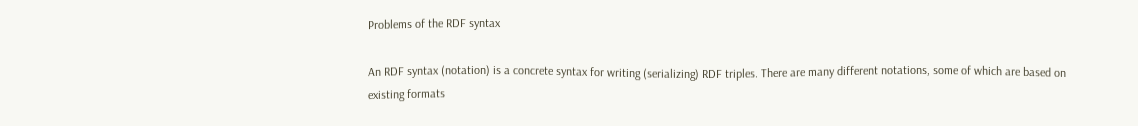Problems of the RDF syntax

An RDF syntax (notation) is a concrete syntax for writing (serializing) RDF triples. There are many different notations, some of which are based on existing formats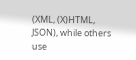(XML, (X)HTML, JSON), while others use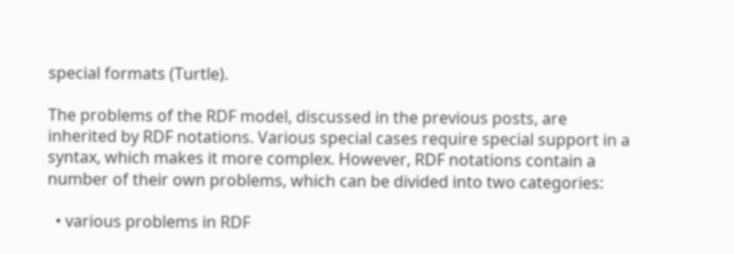special formats (Turtle).

The problems of the RDF model, discussed in the previous posts, are inherited by RDF notations. Various special cases require special support in a syntax, which makes it more complex. However, RDF notations contain a number of their own problems, which can be divided into two categories:

  • various problems in RDF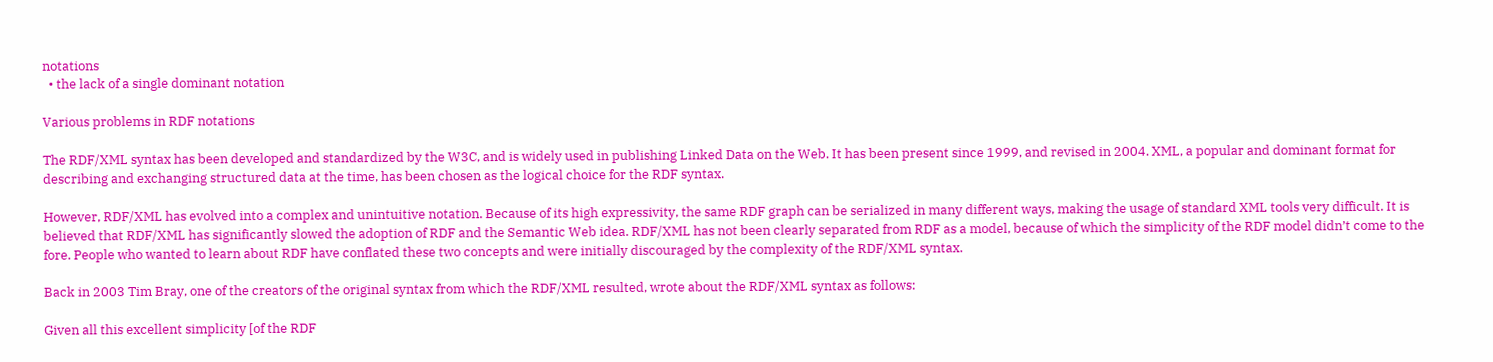notations
  • the lack of a single dominant notation

Various problems in RDF notations

The RDF/XML syntax has been developed and standardized by the W3C, and is widely used in publishing Linked Data on the Web. It has been present since 1999, and revised in 2004. XML, a popular and dominant format for describing and exchanging structured data at the time, has been chosen as the logical choice for the RDF syntax.

However, RDF/XML has evolved into a complex and unintuitive notation. Because of its high expressivity, the same RDF graph can be serialized in many different ways, making the usage of standard XML tools very difficult. It is believed that RDF/XML has significantly slowed the adoption of RDF and the Semantic Web idea. RDF/XML has not been clearly separated from RDF as a model, because of which the simplicity of the RDF model didn’t come to the fore. People who wanted to learn about RDF have conflated these two concepts and were initially discouraged by the complexity of the RDF/XML syntax.

Back in 2003 Tim Bray, one of the creators of the original syntax from which the RDF/XML resulted, wrote about the RDF/XML syntax as follows:

Given all this excellent simplicity [of the RDF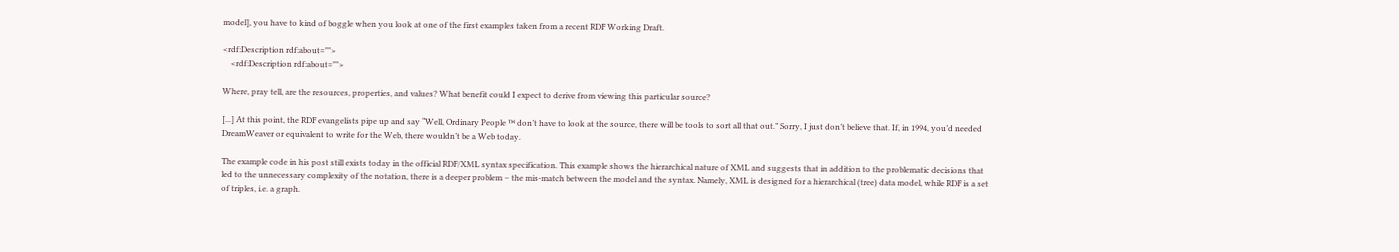model], you have to kind of boggle when you look at one of the first examples taken from a recent RDF Working Draft.

<rdf:Description rdf:about="">
    <rdf:Description rdf:about="">

Where, pray tell, are the resources, properties, and values? What benefit could I expect to derive from viewing this particular source?

[...] At this point, the RDF evangelists pipe up and say “Well, Ordinary People ™ don’t have to look at the source, there will be tools to sort all that out.” Sorry, I just don’t believe that. If, in 1994, you’d needed DreamWeaver or equivalent to write for the Web, there wouldn’t be a Web today.

The example code in his post still exists today in the official RDF/XML syntax specification. This example shows the hierarchical nature of XML and suggests that in addition to the problematic decisions that led to the unnecessary complexity of the notation, there is a deeper problem – the mis-match between the model and the syntax. Namely, XML is designed for a hierarchical (tree) data model, while RDF is a set of triples, i.e. a graph.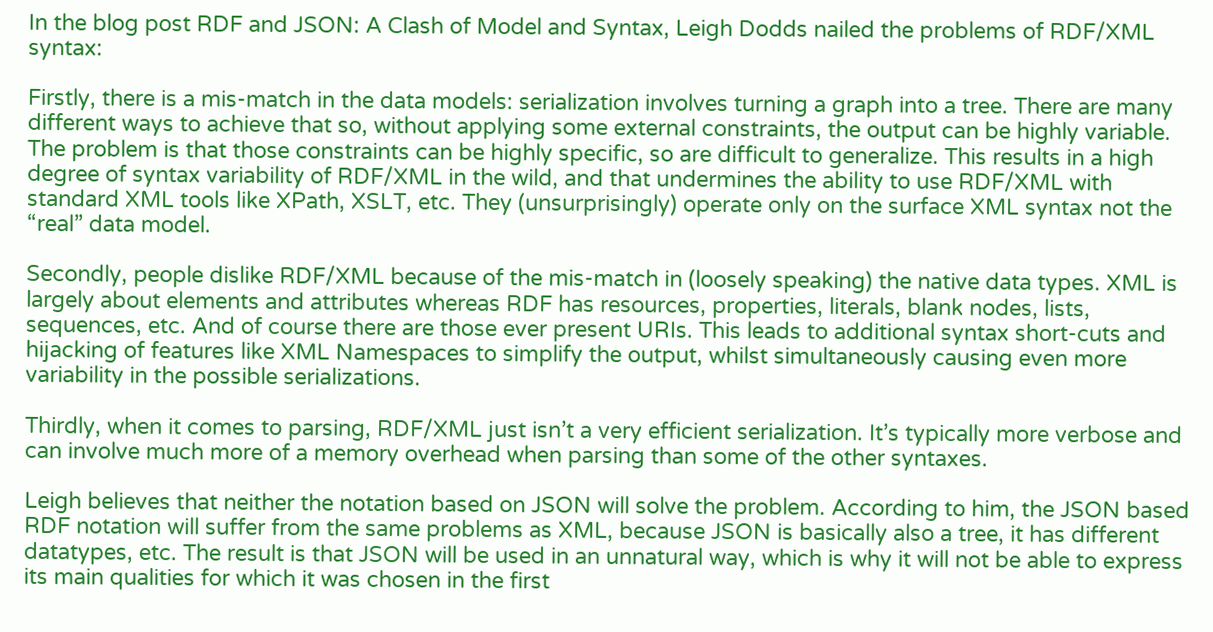In the blog post RDF and JSON: A Clash of Model and Syntax, Leigh Dodds nailed the problems of RDF/XML syntax:

Firstly, there is a mis-match in the data models: serialization involves turning a graph into a tree. There are many different ways to achieve that so, without applying some external constraints, the output can be highly variable. The problem is that those constraints can be highly specific, so are difficult to generalize. This results in a high degree of syntax variability of RDF/XML in the wild, and that undermines the ability to use RDF/XML with standard XML tools like XPath, XSLT, etc. They (unsurprisingly) operate only on the surface XML syntax not the “real” data model.

Secondly, people dislike RDF/XML because of the mis-match in (loosely speaking) the native data types. XML is largely about elements and attributes whereas RDF has resources, properties, literals, blank nodes, lists, sequences, etc. And of course there are those ever present URIs. This leads to additional syntax short-cuts and hijacking of features like XML Namespaces to simplify the output, whilst simultaneously causing even more variability in the possible serializations.

Thirdly, when it comes to parsing, RDF/XML just isn’t a very efficient serialization. It’s typically more verbose and can involve much more of a memory overhead when parsing than some of the other syntaxes.

Leigh believes that neither the notation based on JSON will solve the problem. According to him, the JSON based RDF notation will suffer from the same problems as XML, because JSON is basically also a tree, it has different datatypes, etc. The result is that JSON will be used in an unnatural way, which is why it will not be able to express its main qualities for which it was chosen in the first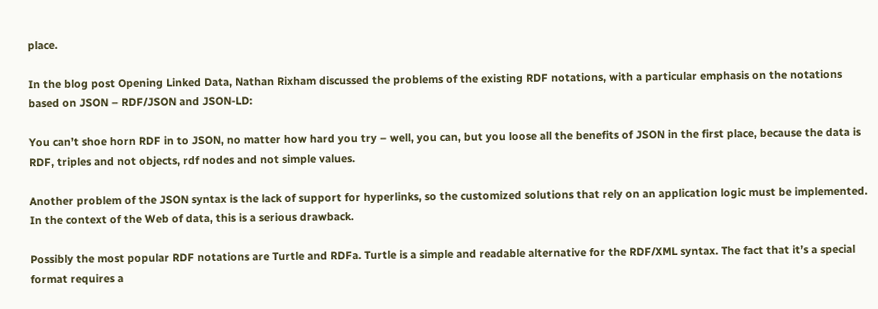place.

In the blog post Opening Linked Data, Nathan Rixham discussed the problems of the existing RDF notations, with a particular emphasis on the notations based on JSON – RDF/JSON and JSON-LD:

You can’t shoe horn RDF in to JSON, no matter how hard you try – well, you can, but you loose all the benefits of JSON in the first place, because the data is RDF, triples and not objects, rdf nodes and not simple values.

Another problem of the JSON syntax is the lack of support for hyperlinks, so the customized solutions that rely on an application logic must be implemented. In the context of the Web of data, this is a serious drawback.

Possibly the most popular RDF notations are Turtle and RDFa. Turtle is a simple and readable alternative for the RDF/XML syntax. The fact that it’s a special format requires a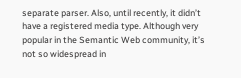separate parser. Also, until recently, it didn’t have a registered media type. Although very popular in the Semantic Web community, it’s not so widespread in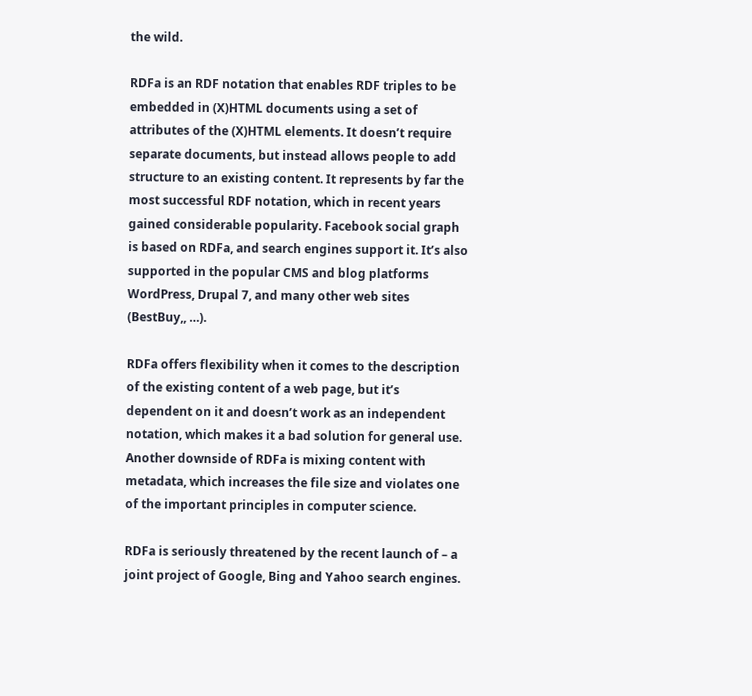the wild.

RDFa is an RDF notation that enables RDF triples to be embedded in (X)HTML documents using a set of attributes of the (X)HTML elements. It doesn’t require separate documents, but instead allows people to add structure to an existing content. It represents by far the most successful RDF notation, which in recent years gained considerable popularity. Facebook social graph is based on RDFa, and search engines support it. It’s also supported in the popular CMS and blog platforms WordPress, Drupal 7, and many other web sites (BestBuy,, …).

RDFa offers flexibility when it comes to the description of the existing content of a web page, but it’s dependent on it and doesn’t work as an independent notation, which makes it a bad solution for general use. Another downside of RDFa is mixing content with metadata, which increases the file size and violates one of the important principles in computer science.

RDFa is seriously threatened by the recent launch of – a joint project of Google, Bing and Yahoo search engines.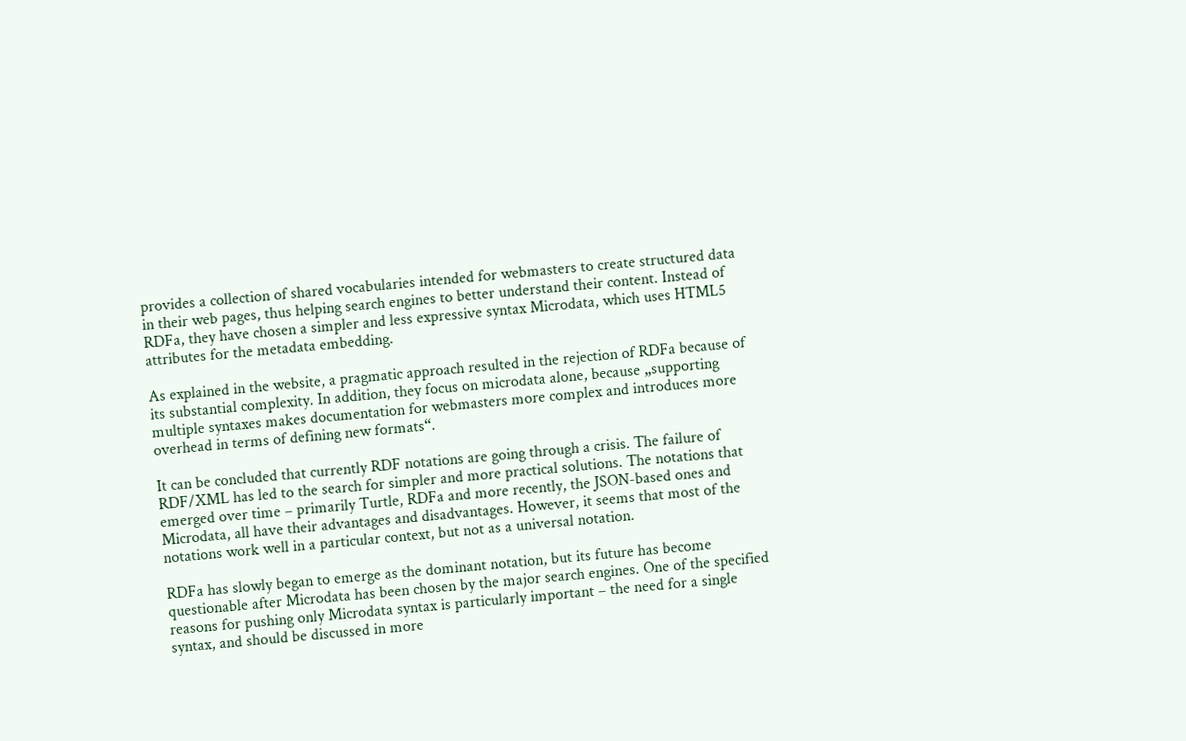provides a collection of shared vocabularies intended for webmasters to create structured data in their web pages, thus helping search engines to better understand their content. Instead of RDFa, they have chosen a simpler and less expressive syntax Microdata, which uses HTML5 attributes for the metadata embedding.

As explained in the website, a pragmatic approach resulted in the rejection of RDFa because of its substantial complexity. In addition, they focus on microdata alone, because „supporting multiple syntaxes makes documentation for webmasters more complex and introduces more overhead in terms of defining new formats“.

It can be concluded that currently RDF notations are going through a crisis. The failure of RDF/XML has led to the search for simpler and more practical solutions. The notations that emerged over time – primarily Turtle, RDFa and more recently, the JSON-based ones and Microdata, all have their advantages and disadvantages. However, it seems that most of the notations work well in a particular context, but not as a universal notation.

RDFa has slowly began to emerge as the dominant notation, but its future has become questionable after Microdata has been chosen by the major search engines. One of the specified reasons for pushing only Microdata syntax is particularly important – the need for a single syntax, and should be discussed in more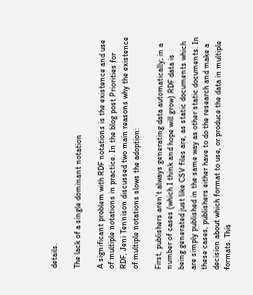details.

The lack of a single dominant notation

A significant problem with RDF notations is the existence and use of multiple notations in practice. In the blog post Priorities for RDF, Jeni Tennison discussed two main reasons why the existence of multiple notations slows the adoption:

First, publishers aren’t always generating data automatically; in a number of cases (which I think and hope will grow) RDF data is being generated just like CSV files are, as static documents which are simply published in the same way as other static documents. In these cases, publishers either have to do the research and make a decision about which format to use, or produce the data in multiple formats. This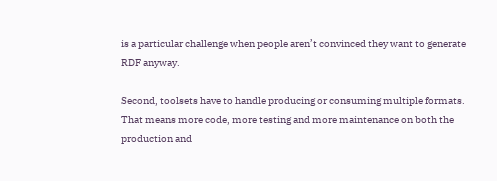is a particular challenge when people aren’t convinced they want to generate RDF anyway.

Second, toolsets have to handle producing or consuming multiple formats. That means more code, more testing and more maintenance on both the production and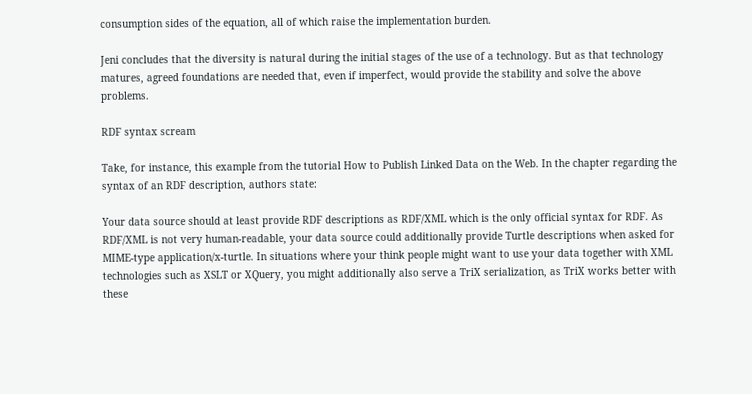consumption sides of the equation, all of which raise the implementation burden.

Jeni concludes that the diversity is natural during the initial stages of the use of a technology. But as that technology matures, agreed foundations are needed that, even if imperfect, would provide the stability and solve the above problems.

RDF syntax scream

Take, for instance, this example from the tutorial How to Publish Linked Data on the Web. In the chapter regarding the syntax of an RDF description, authors state:

Your data source should at least provide RDF descriptions as RDF/XML which is the only official syntax for RDF. As RDF/XML is not very human-readable, your data source could additionally provide Turtle descriptions when asked for MIME-type application/x-turtle. In situations where your think people might want to use your data together with XML technologies such as XSLT or XQuery, you might additionally also serve a TriX serialization, as TriX works better with these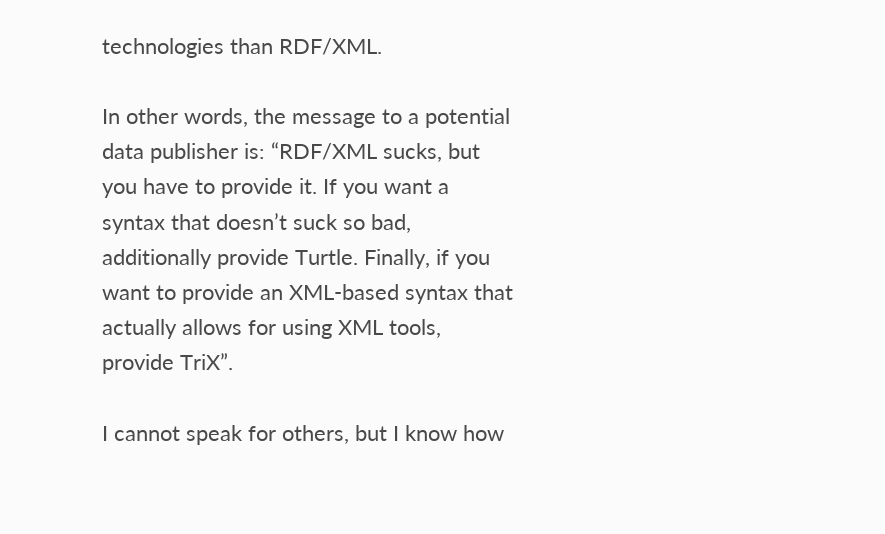technologies than RDF/XML.

In other words, the message to a potential data publisher is: “RDF/XML sucks, but you have to provide it. If you want a syntax that doesn’t suck so bad, additionally provide Turtle. Finally, if you want to provide an XML-based syntax that actually allows for using XML tools, provide TriX”.

I cannot speak for others, but I know how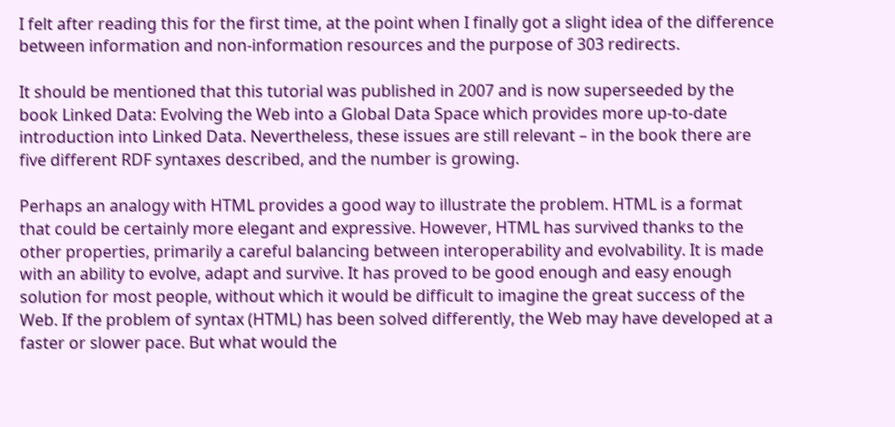I felt after reading this for the first time, at the point when I finally got a slight idea of the difference between information and non-information resources and the purpose of 303 redirects.

It should be mentioned that this tutorial was published in 2007 and is now superseeded by the book Linked Data: Evolving the Web into a Global Data Space which provides more up-to-date introduction into Linked Data. Nevertheless, these issues are still relevant – in the book there are five different RDF syntaxes described, and the number is growing.

Perhaps an analogy with HTML provides a good way to illustrate the problem. HTML is a format that could be certainly more elegant and expressive. However, HTML has survived thanks to the other properties, primarily a careful balancing between interoperability and evolvability. It is made with an ability to evolve, adapt and survive. It has proved to be good enough and easy enough solution for most people, without which it would be difficult to imagine the great success of the Web. If the problem of syntax (HTML) has been solved differently, the Web may have developed at a faster or slower pace. But what would the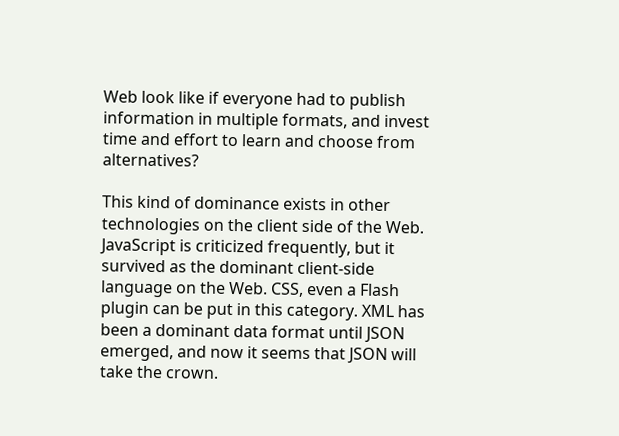Web look like if everyone had to publish information in multiple formats, and invest time and effort to learn and choose from alternatives?

This kind of dominance exists in other technologies on the client side of the Web. JavaScript is criticized frequently, but it survived as the dominant client-side language on the Web. CSS, even a Flash plugin can be put in this category. XML has been a dominant data format until JSON emerged, and now it seems that JSON will take the crown.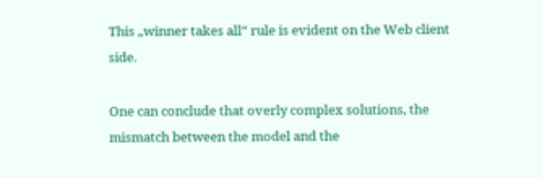This „winner takes all“ rule is evident on the Web client side.

One can conclude that overly complex solutions, the mismatch between the model and the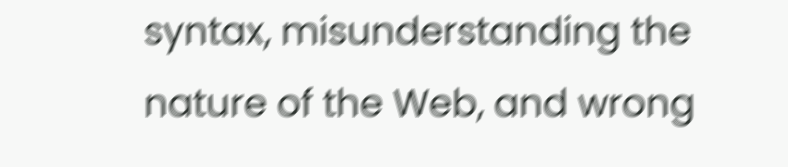syntax, misunderstanding the nature of the Web, and wrong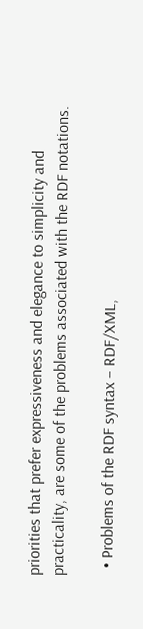priorities that prefer expressiveness and elegance to simplicity and practicality, are some of the problems associated with the RDF notations.

  • Problems of the RDF syntax – RDF/XML,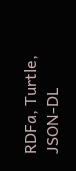RDFa, Turtle, JSON-DL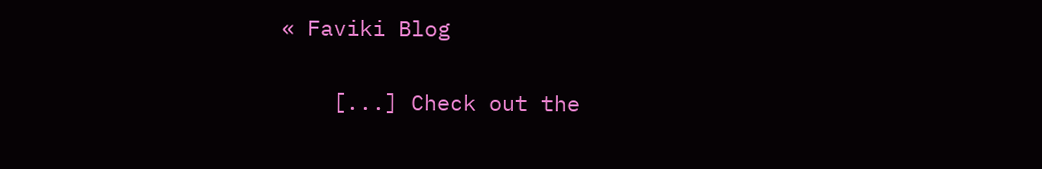« Faviki Blog

    [...] Check out the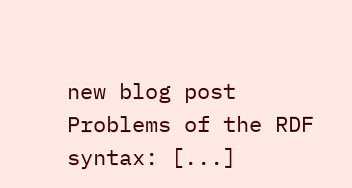new blog post Problems of the RDF syntax: [...]